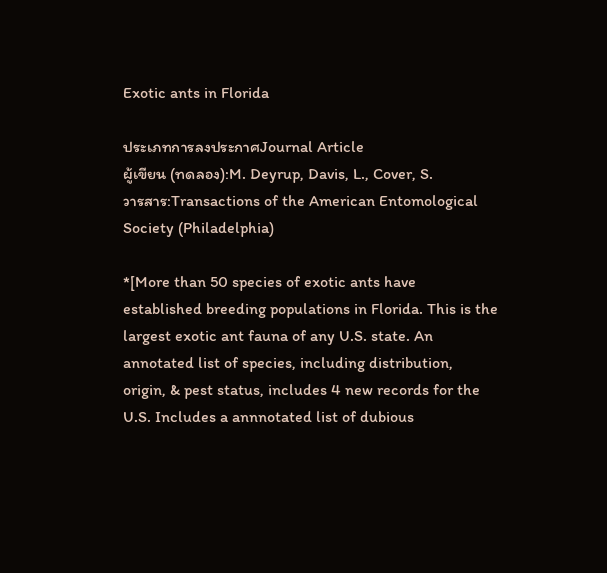Exotic ants in Florida

ประเภทการลงประกาศJournal Article
ผู้เขียน (ทดลอง):M. Deyrup, Davis, L., Cover, S.
วารสาร:Transactions of the American Entomological Society (Philadelphia)

*[More than 50 species of exotic ants have established breeding populations in Florida. This is the largest exotic ant fauna of any U.S. state. An annotated list of species, including distribution, origin, & pest status, includes 4 new records for the U.S. Includes a annnotated list of dubious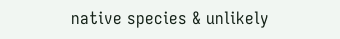native species & unlikely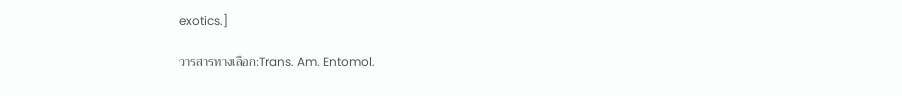exotics.]

วารสารทางเลือก:Trans. Am. Entomol.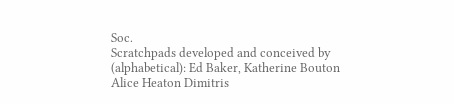Soc.
Scratchpads developed and conceived by (alphabetical): Ed Baker, Katherine Bouton Alice Heaton Dimitris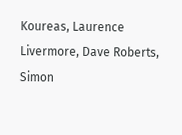Koureas, Laurence Livermore, Dave Roberts, Simon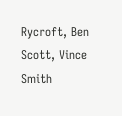Rycroft, Ben Scott, Vince Smith